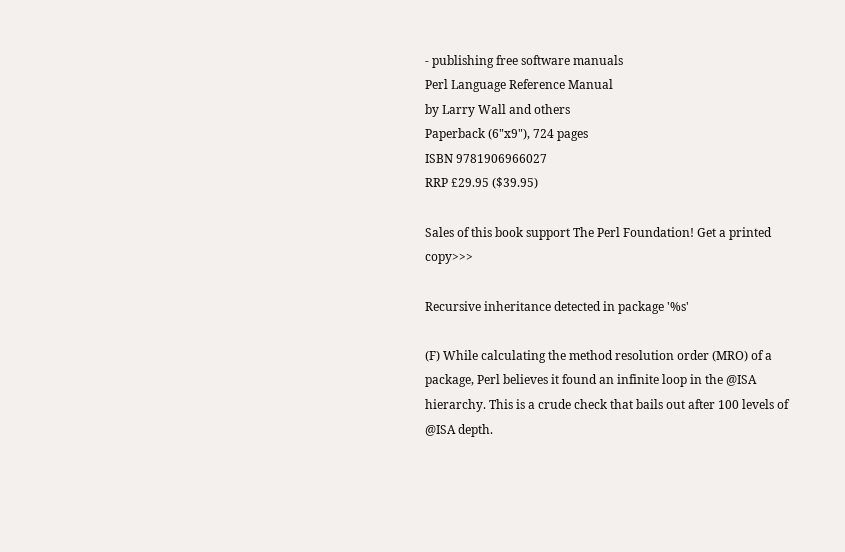- publishing free software manuals
Perl Language Reference Manual
by Larry Wall and others
Paperback (6"x9"), 724 pages
ISBN 9781906966027
RRP £29.95 ($39.95)

Sales of this book support The Perl Foundation! Get a printed copy>>>

Recursive inheritance detected in package '%s'

(F) While calculating the method resolution order (MRO) of a package, Perl believes it found an infinite loop in the @ISA hierarchy. This is a crude check that bails out after 100 levels of @ISA depth.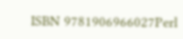ISBN 9781906966027Perl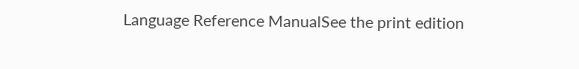Language Reference ManualSee the print edition